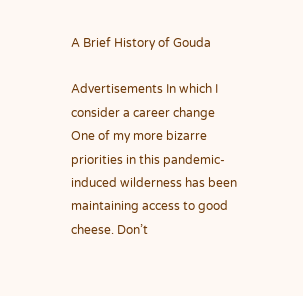A Brief History of Gouda

Advertisements In which I consider a career change One of my more bizarre priorities in this pandemic-induced wilderness has been maintaining access to good cheese. Don’t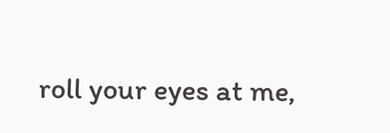roll your eyes at me,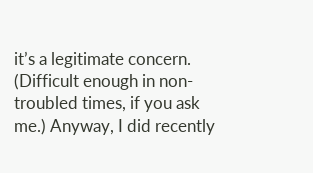it’s a legitimate concern. (Difficult enough in non-troubled times, if you ask me.) Anyway, I did recently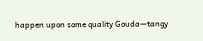happen upon some quality Gouda—tangy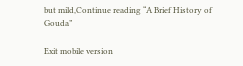but mild,Continue reading “A Brief History of Gouda”

Exit mobile version